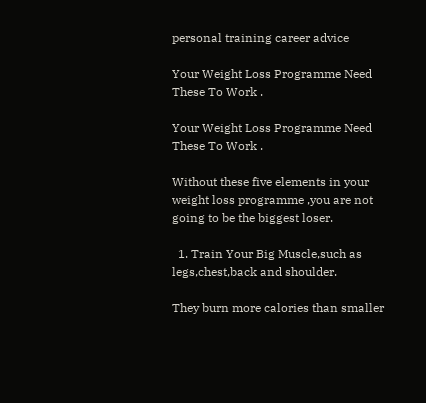personal training career advice

Your Weight Loss Programme Need These To Work .

Your Weight Loss Programme Need These To Work .

Without these five elements in your weight loss programme ,you are not going to be the biggest loser.

  1. Train Your Big Muscle,such as legs,chest,back and shoulder.

They burn more calories than smaller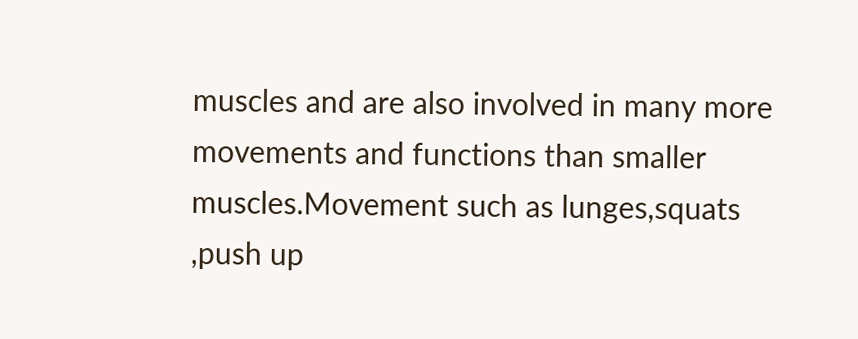muscles and are also involved in many more movements and functions than smaller muscles.Movement such as lunges,squats ,push up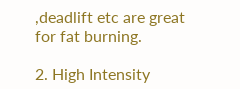,deadlift etc are great for fat burning.

2. High Intensity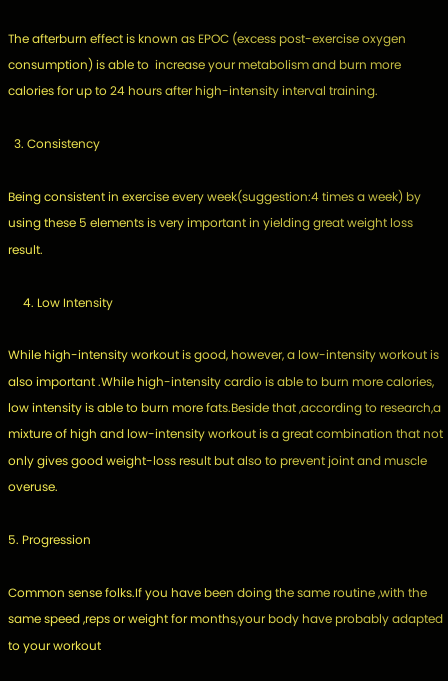The afterburn effect is known as EPOC (excess post-exercise oxygen consumption) is able to  increase your metabolism and burn more calories for up to 24 hours after high-intensity interval training.

  3. Consistency

Being consistent in exercise every week(suggestion:4 times a week) by using these 5 elements is very important in yielding great weight loss result.

     4. Low Intensity

While high-intensity workout is good, however, a low-intensity workout is also important .While high-intensity cardio is able to burn more calories, low intensity is able to burn more fats.Beside that ,according to research,a mixture of high and low-intensity workout is a great combination that not only gives good weight-loss result but also to prevent joint and muscle overuse.

5. Progression

Common sense folks.If you have been doing the same routine ,with the same speed ,reps or weight for months,your body have probably adapted to your workout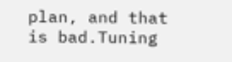plan, and that is bad.Tuning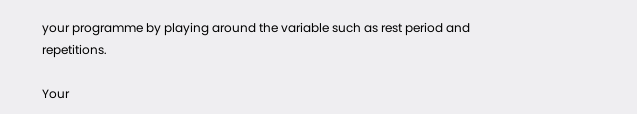your programme by playing around the variable such as rest period and repetitions.

Your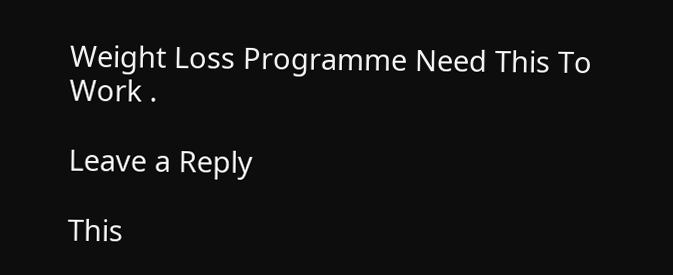Weight Loss Programme Need This To Work .

Leave a Reply

This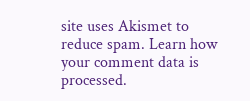site uses Akismet to reduce spam. Learn how your comment data is processed.